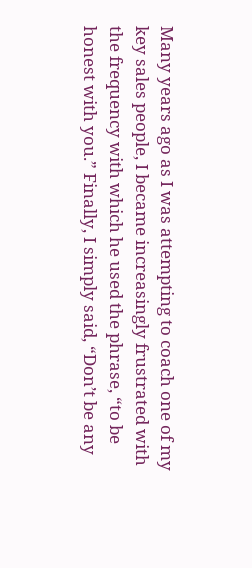Many years ago as I was attempting to coach one of my key sales people, I became increasingly frustrated with the frequency with which he used the phrase, “to be honest with you.” Finally, I simply said, “Don’t be any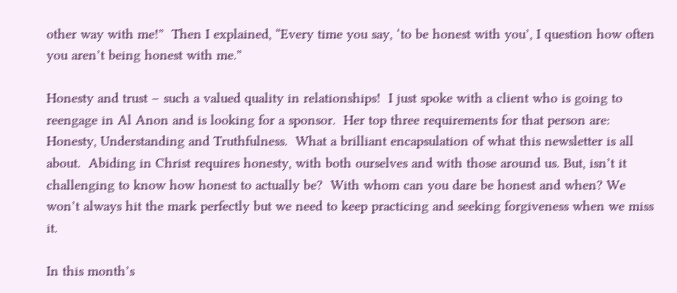other way with me!”  Then I explained, “Every time you say, ‘to be honest with you’, I question how often you aren’t being honest with me.”

Honesty and trust – such a valued quality in relationships!  I just spoke with a client who is going to reengage in Al Anon and is looking for a sponsor.  Her top three requirements for that person are:  Honesty, Understanding and Truthfulness.  What a brilliant encapsulation of what this newsletter is all about.  Abiding in Christ requires honesty, with both ourselves and with those around us. But, isn’t it challenging to know how honest to actually be?  With whom can you dare be honest and when? We won’t always hit the mark perfectly but we need to keep practicing and seeking forgiveness when we miss it.

In this month’s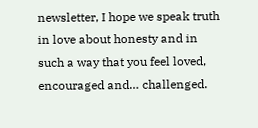newsletter, I hope we speak truth in love about honesty and in such a way that you feel loved, encouraged and… challenged.